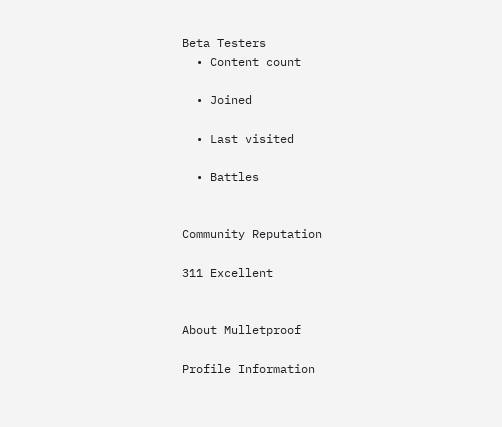Beta Testers
  • Content count

  • Joined

  • Last visited

  • Battles


Community Reputation

311 Excellent


About Mulletproof

Profile Information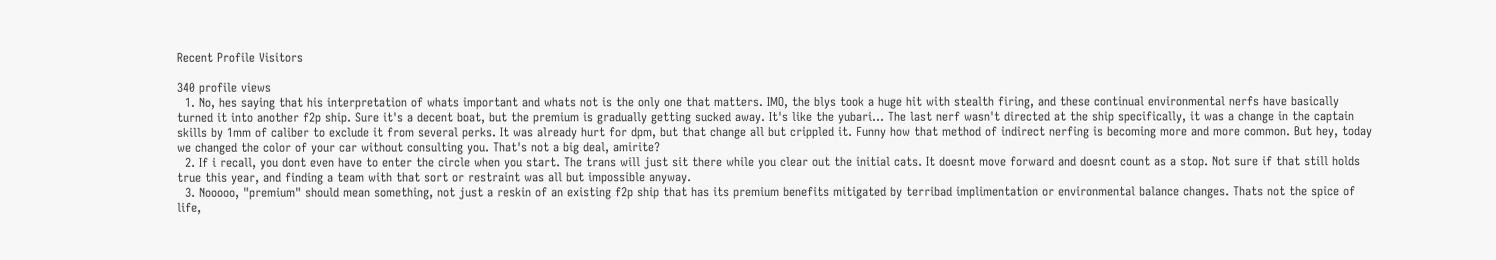Recent Profile Visitors

340 profile views
  1. No, hes saying that his interpretation of whats important and whats not is the only one that matters. IMO, the blys took a huge hit with stealth firing, and these continual environmental nerfs have basically turned it into another f2p ship. Sure it's a decent boat, but the premium is gradually getting sucked away. It's like the yubari... The last nerf wasn't directed at the ship specifically, it was a change in the captain skills by 1mm of caliber to exclude it from several perks. It was already hurt for dpm, but that change all but crippled it. Funny how that method of indirect nerfing is becoming more and more common. But hey, today we changed the color of your car without consulting you. That's not a big deal, amirite?
  2. If i recall, you dont even have to enter the circle when you start. The trans will just sit there while you clear out the initial cats. It doesnt move forward and doesnt count as a stop. Not sure if that still holds true this year, and finding a team with that sort or restraint was all but impossible anyway.
  3. Nooooo, "premium" should mean something, not just a reskin of an existing f2p ship that has its premium benefits mitigated by terribad implimentation or environmental balance changes. Thats not the spice of life,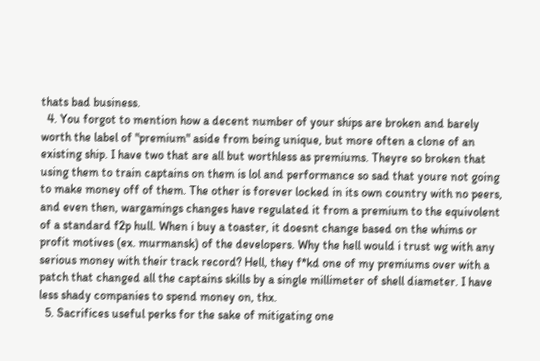thats bad business.
  4. You forgot to mention how a decent number of your ships are broken and barely worth the label of "premium" aside from being unique, but more often a clone of an existing ship. I have two that are all but worthless as premiums. Theyre so broken that using them to train captains on them is lol and performance so sad that youre not going to make money off of them. The other is forever locked in its own country with no peers, and even then, wargamings changes have regulated it from a premium to the equivolent of a standard f2p hull. When i buy a toaster, it doesnt change based on the whims or profit motives (ex. murmansk) of the developers. Why the hell would i trust wg with any serious money with their track record? Hell, they f*kd one of my premiums over with a patch that changed all the captains skills by a single millimeter of shell diameter. I have less shady companies to spend money on, thx.
  5. Sacrifices useful perks for the sake of mitigating one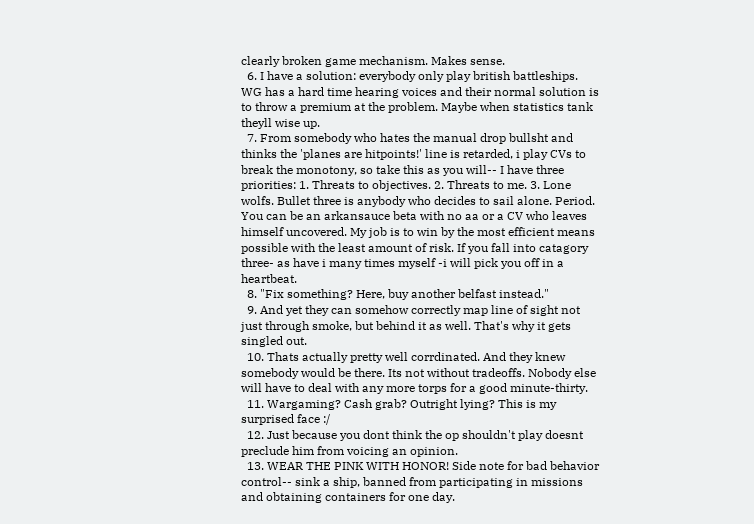clearly broken game mechanism. Makes sense.
  6. I have a solution: everybody only play british battleships. WG has a hard time hearing voices and their normal solution is to throw a premium at the problem. Maybe when statistics tank theyll wise up.
  7. From somebody who hates the manual drop bullsht and thinks the 'planes are hitpoints!' line is retarded, i play CVs to break the monotony, so take this as you will-- I have three priorities: 1. Threats to objectives. 2. Threats to me. 3. Lone wolfs. Bullet three is anybody who decides to sail alone. Period. You can be an arkansauce beta with no aa or a CV who leaves himself uncovered. My job is to win by the most efficient means possible with the least amount of risk. If you fall into catagory three- as have i many times myself -i will pick you off in a heartbeat.
  8. "Fix something? Here, buy another belfast instead."
  9. And yet they can somehow correctly map line of sight not just through smoke, but behind it as well. That's why it gets singled out.
  10. Thats actually pretty well corrdinated. And they knew somebody would be there. Its not without tradeoffs. Nobody else will have to deal with any more torps for a good minute-thirty.
  11. Wargaming? Cash grab? Outright lying? This is my surprised face :/
  12. Just because you dont think the op shouldn't play doesnt preclude him from voicing an opinion.
  13. WEAR THE PINK WITH HONOR! Side note for bad behavior control-- sink a ship, banned from participating in missions and obtaining containers for one day.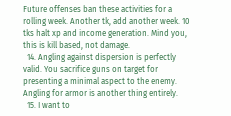Future offenses ban these activities for a rolling week. Another tk, add another week. 10 tks halt xp and income generation. Mind you, this is kill based, not damage.
  14. Angling against dispersion is perfectly valid. You sacrifice guns on target for presenting a minimal aspect to the enemy. Angling for armor is another thing entirely.
  15. I want to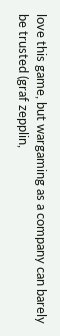love this game, but wargaming as a company can barely be trusted (graf zepplin,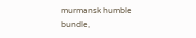murmansk humble bundle,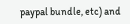paypal bundle, etc) and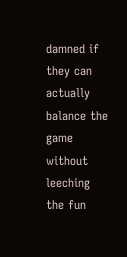damned if they can actually balance the game without leeching the fun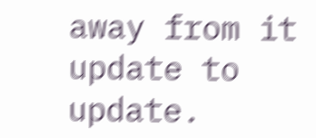away from it update to update.